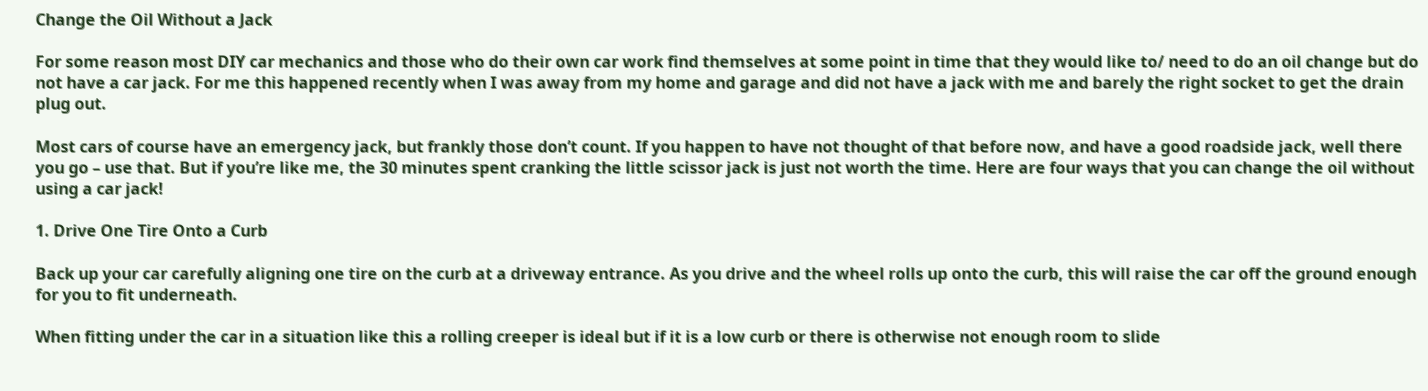Change the Oil Without a Jack

For some reason most DIY car mechanics and those who do their own car work find themselves at some point in time that they would like to/ need to do an oil change but do not have a car jack. For me this happened recently when I was away from my home and garage and did not have a jack with me and barely the right socket to get the drain plug out.

Most cars of course have an emergency jack, but frankly those don’t count. If you happen to have not thought of that before now, and have a good roadside jack, well there you go – use that. But if you’re like me, the 30 minutes spent cranking the little scissor jack is just not worth the time. Here are four ways that you can change the oil without using a car jack!

1. Drive One Tire Onto a Curb

Back up your car carefully aligning one tire on the curb at a driveway entrance. As you drive and the wheel rolls up onto the curb, this will raise the car off the ground enough for you to fit underneath.

When fitting under the car in a situation like this a rolling creeper is ideal but if it is a low curb or there is otherwise not enough room to slide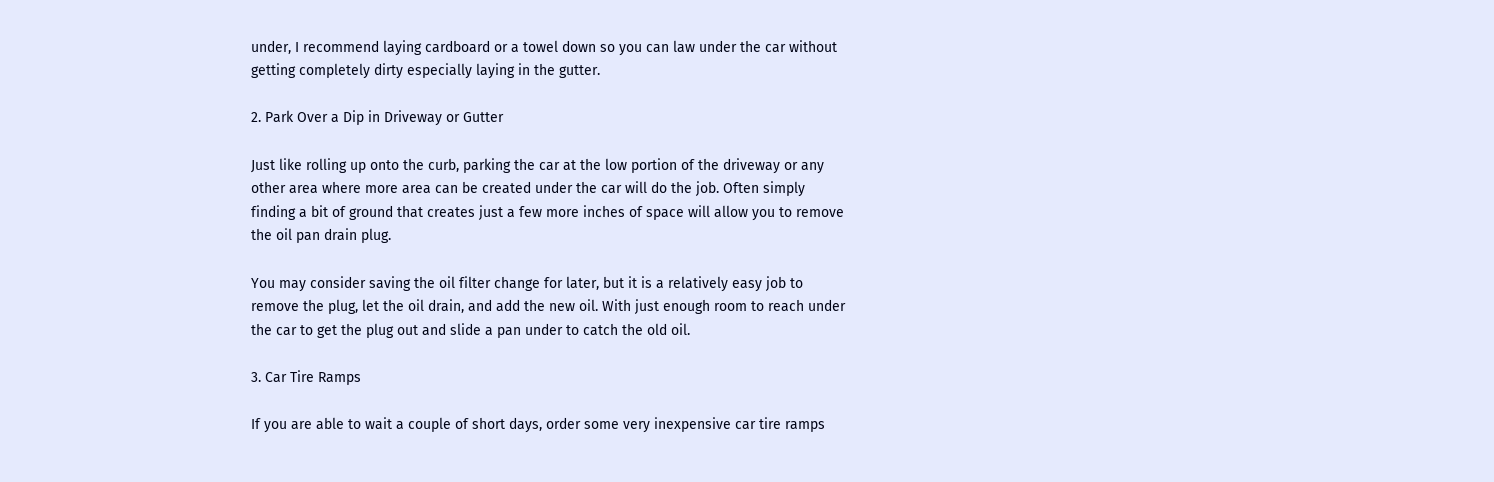under, I recommend laying cardboard or a towel down so you can law under the car without getting completely dirty especially laying in the gutter.

2. Park Over a Dip in Driveway or Gutter

Just like rolling up onto the curb, parking the car at the low portion of the driveway or any other area where more area can be created under the car will do the job. Often simply finding a bit of ground that creates just a few more inches of space will allow you to remove the oil pan drain plug.

You may consider saving the oil filter change for later, but it is a relatively easy job to remove the plug, let the oil drain, and add the new oil. With just enough room to reach under the car to get the plug out and slide a pan under to catch the old oil.

3. Car Tire Ramps

If you are able to wait a couple of short days, order some very inexpensive car tire ramps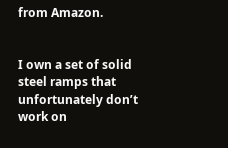from Amazon.


I own a set of solid steel ramps that unfortunately don’t work on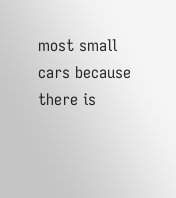most small cars because there is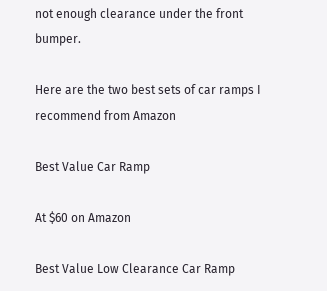not enough clearance under the front bumper.

Here are the two best sets of car ramps I recommend from Amazon

Best Value Car Ramp

At $60 on Amazon

Best Value Low Clearance Car Ramp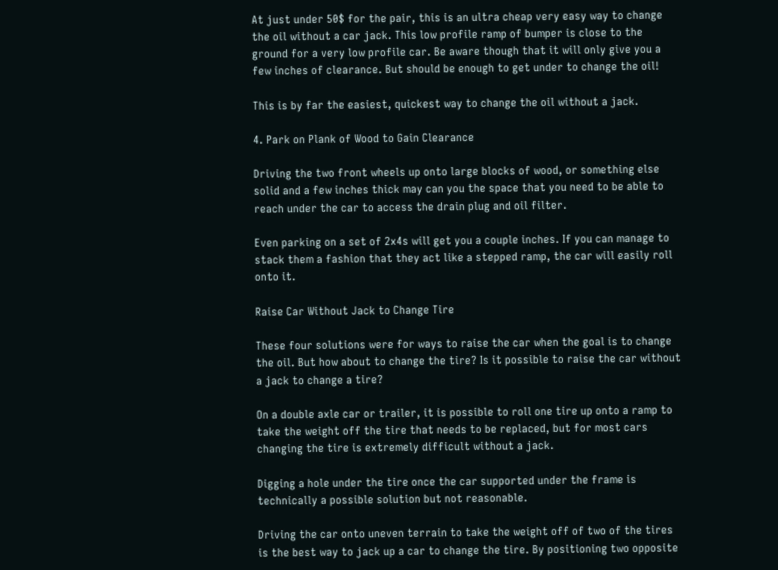At just under 50$ for the pair, this is an ultra cheap very easy way to change the oil without a car jack. This low profile ramp of bumper is close to the ground for a very low profile car. Be aware though that it will only give you a few inches of clearance. But should be enough to get under to change the oil!

This is by far the easiest, quickest way to change the oil without a jack.

4. Park on Plank of Wood to Gain Clearance

Driving the two front wheels up onto large blocks of wood, or something else solid and a few inches thick may can you the space that you need to be able to reach under the car to access the drain plug and oil filter.

Even parking on a set of 2x4s will get you a couple inches. If you can manage to stack them a fashion that they act like a stepped ramp, the car will easily roll onto it.

Raise Car Without Jack to Change Tire

These four solutions were for ways to raise the car when the goal is to change the oil. But how about to change the tire? Is it possible to raise the car without a jack to change a tire?

On a double axle car or trailer, it is possible to roll one tire up onto a ramp to take the weight off the tire that needs to be replaced, but for most cars changing the tire is extremely difficult without a jack.

Digging a hole under the tire once the car supported under the frame is technically a possible solution but not reasonable.

Driving the car onto uneven terrain to take the weight off of two of the tires is the best way to jack up a car to change the tire. By positioning two opposite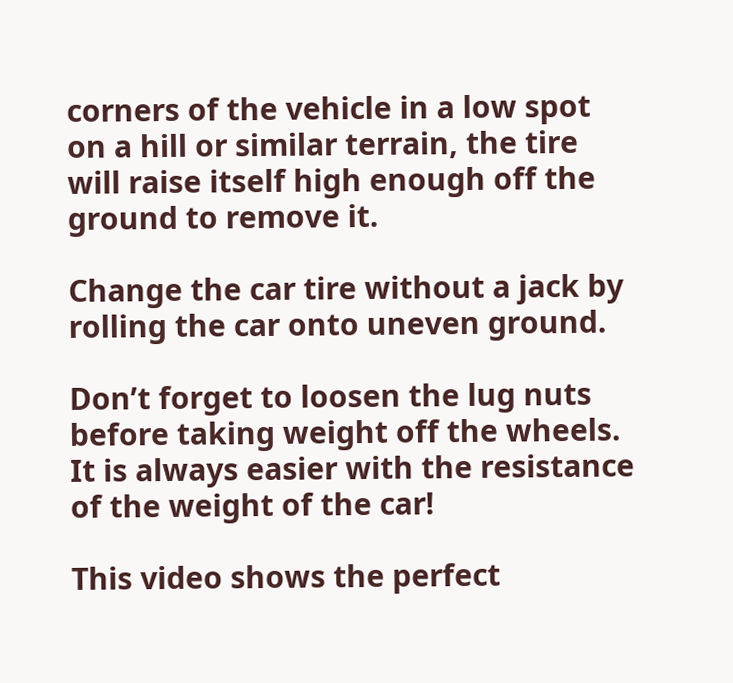corners of the vehicle in a low spot on a hill or similar terrain, the tire will raise itself high enough off the ground to remove it.

Change the car tire without a jack by rolling the car onto uneven ground.

Don’t forget to loosen the lug nuts before taking weight off the wheels. It is always easier with the resistance of the weight of the car!

This video shows the perfect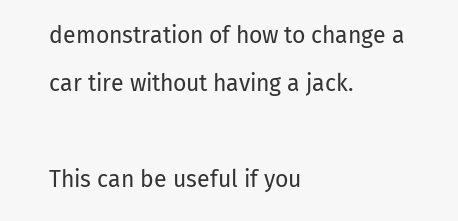demonstration of how to change a car tire without having a jack.

This can be useful if you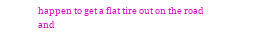happen to get a flat tire out on the road and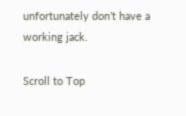unfortunately don’t have a working jack.

Scroll to Top